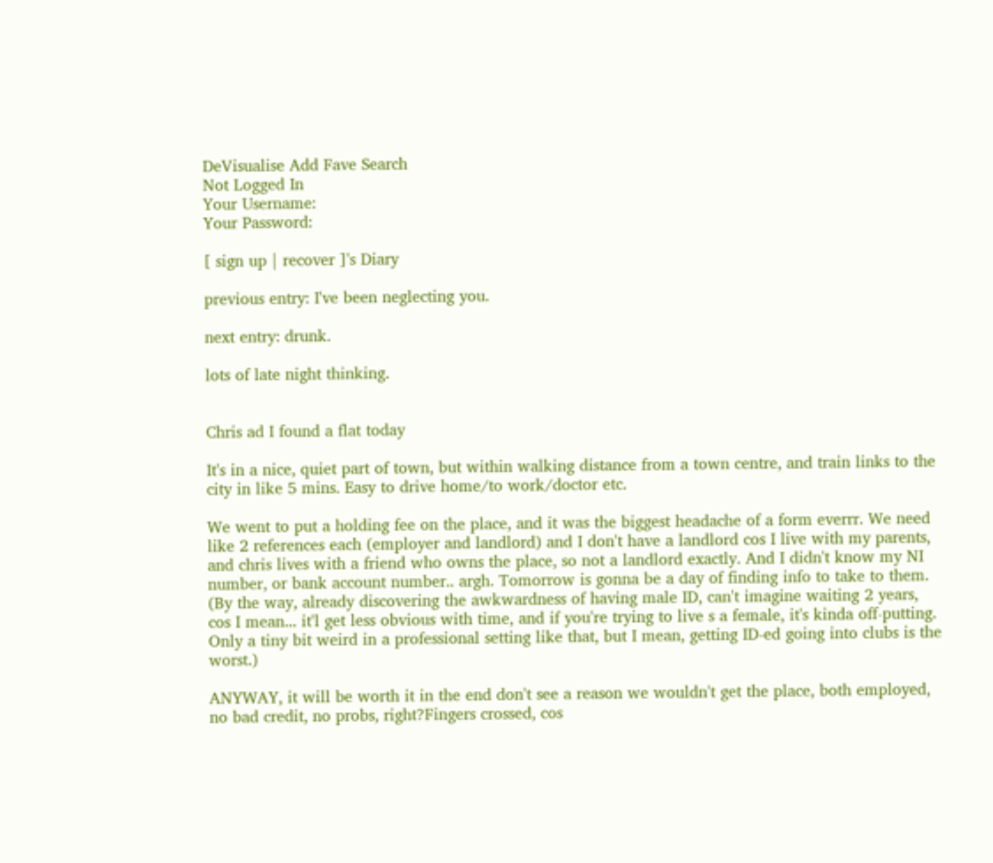DeVisualise Add Fave Search
Not Logged In
Your Username:
Your Password:

[ sign up | recover ]'s Diary

previous entry: I've been neglecting you.

next entry: drunk.

lots of late night thinking.


Chris ad I found a flat today

It's in a nice, quiet part of town, but within walking distance from a town centre, and train links to the city in like 5 mins. Easy to drive home/to work/doctor etc.

We went to put a holding fee on the place, and it was the biggest headache of a form everrr. We need like 2 references each (employer and landlord) and I don't have a landlord cos I live with my parents, and chris lives with a friend who owns the place, so not a landlord exactly. And I didn't know my NI number, or bank account number.. argh. Tomorrow is gonna be a day of finding info to take to them. (By the way, already discovering the awkwardness of having male ID, can't imagine waiting 2 years, cos I mean... it'l get less obvious with time, and if you're trying to live s a female, it's kinda off-putting. Only a tiny bit weird in a professional setting like that, but I mean, getting ID-ed going into clubs is the worst.)

ANYWAY, it will be worth it in the end don't see a reason we wouldn't get the place, both employed, no bad credit, no probs, right?Fingers crossed, cos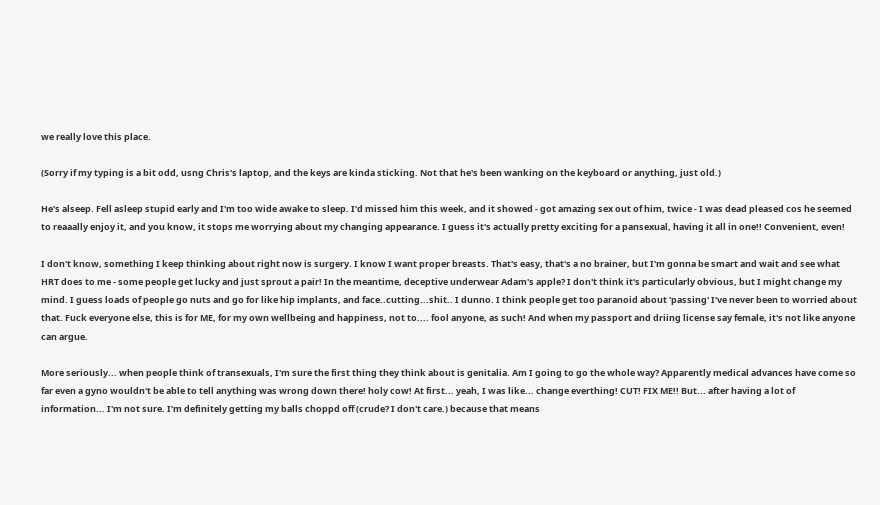we really love this place.

(Sorry if my typing is a bit odd, usng Chris's laptop, and the keys are kinda sticking. Not that he's been wanking on the keyboard or anything, just old.)

He's alseep. Fell asleep stupid early and I'm too wide awake to sleep. I'd missed him this week, and it showed - got amazing sex out of him, twice - I was dead pleased cos he seemed to reaaally enjoy it, and you know, it stops me worrying about my changing appearance. I guess it's actually pretty exciting for a pansexual, having it all in one!! Convenient, even!

I don't know, something I keep thinking about right now is surgery. I know I want proper breasts. That's easy, that's a no brainer, but I'm gonna be smart and wait and see what HRT does to me - some people get lucky and just sprout a pair! In the meantime, deceptive underwear Adam's apple? I don't think it's particularly obvious, but I might change my mind. I guess loads of people go nuts and go for like hip implants, and face..cutting...shit.. I dunno. I think people get too paranoid about 'passing' I've never been to worried about that. Fuck everyone else, this is for ME, for my own wellbeing and happiness, not to.... fool anyone, as such! And when my passport and driing license say female, it's not like anyone can argue.

More seriously... when people think of transexuals, I'm sure the first thing they think about is genitalia. Am I going to go the whole way? Apparently medical advances have come so far even a gyno wouldn't be able to tell anything was wrong down there! holy cow! At first... yeah, I was like... change everthing! CUT! FIX ME!! But... after having a lot of information... I'm not sure. I'm definitely getting my balls choppd off (crude? I don't care.) because that means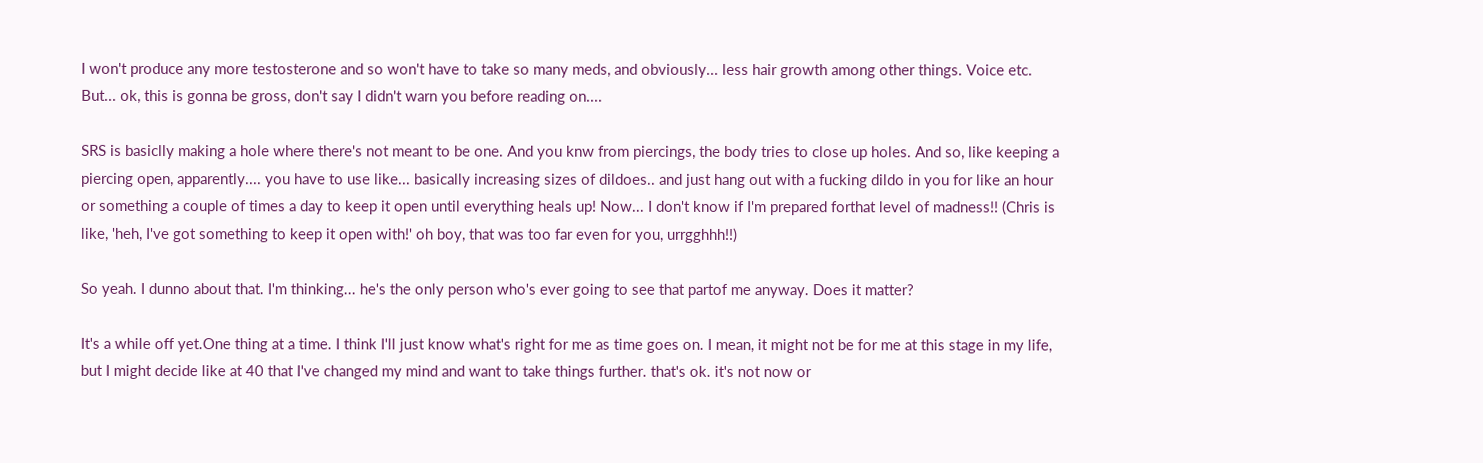I won't produce any more testosterone and so won't have to take so many meds, and obviously... less hair growth among other things. Voice etc. But... ok, this is gonna be gross, don't say I didn't warn you before reading on....

SRS is basiclly making a hole where there's not meant to be one. And you knw from piercings, the body tries to close up holes. And so, like keeping a piercing open, apparently.... you have to use like... basically increasing sizes of dildoes.. and just hang out with a fucking dildo in you for like an hour or something a couple of times a day to keep it open until everything heals up! Now... I don't know if I'm prepared forthat level of madness!! (Chris is like, 'heh, I've got something to keep it open with!' oh boy, that was too far even for you, urrgghhh!!)

So yeah. I dunno about that. I'm thinking... he's the only person who's ever going to see that partof me anyway. Does it matter?

It's a while off yet.One thing at a time. I think I'll just know what's right for me as time goes on. I mean, it might not be for me at this stage in my life, but I might decide like at 40 that I've changed my mind and want to take things further. that's ok. it's not now or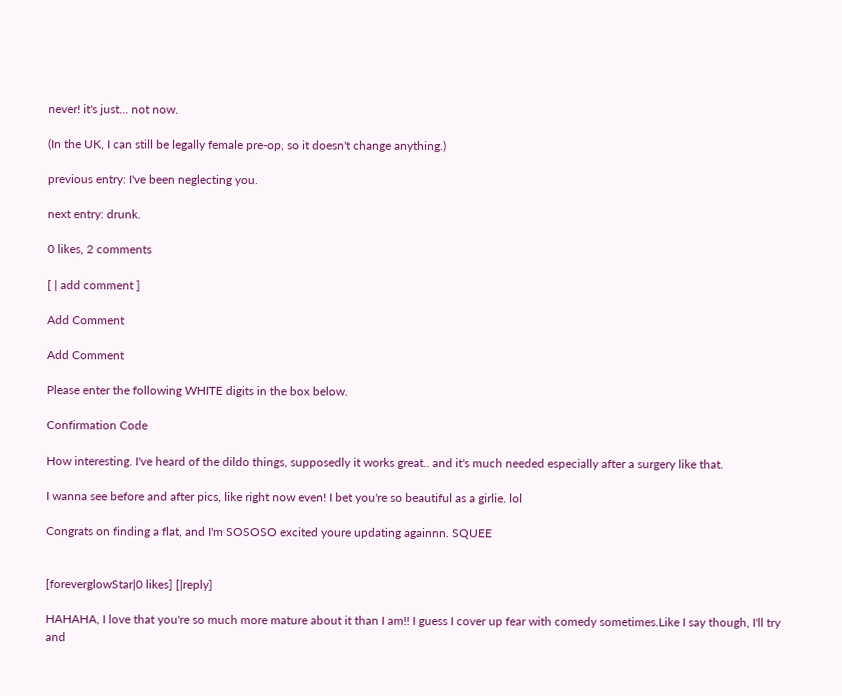never! it's just... not now.

(In the UK, I can still be legally female pre-op, so it doesn't change anything.)

previous entry: I've been neglecting you.

next entry: drunk.

0 likes, 2 comments

[ | add comment ]

Add Comment

Add Comment

Please enter the following WHITE digits in the box below.

Confirmation Code

How interesting. I've heard of the dildo things, supposedly it works great.. and it's much needed especially after a surgery like that.

I wanna see before and after pics, like right now even! I bet you're so beautiful as a girlie. lol

Congrats on finding a flat, and I'm SOSOSO excited youre updating againnn. SQUEE


[foreverglowStar|0 likes] [|reply]

HAHAHA, I love that you're so much more mature about it than I am!! I guess I cover up fear with comedy sometimes.Like I say though, I'll try and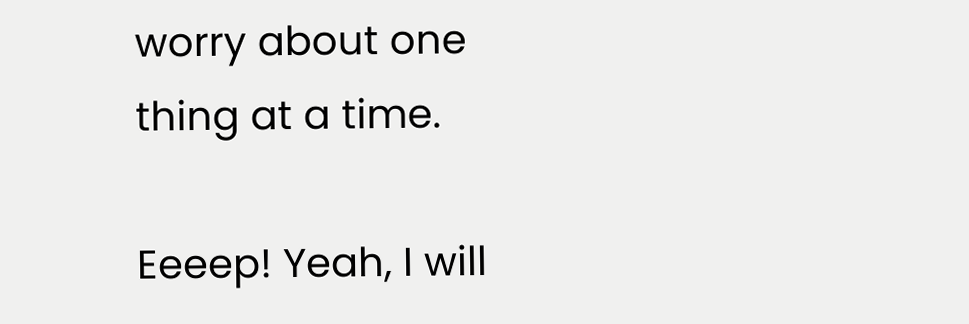worry about one thing at a time.

Eeeep! Yeah, I will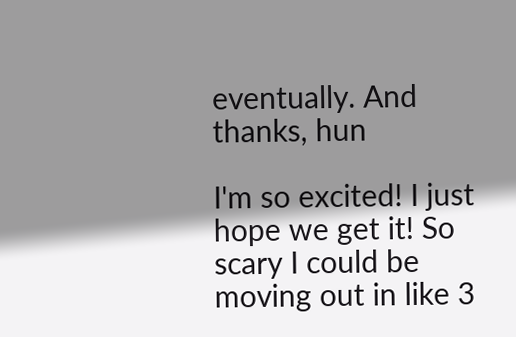eventually. And thanks, hun

I'm so excited! I just hope we get it! So scary I could be moving out in like 3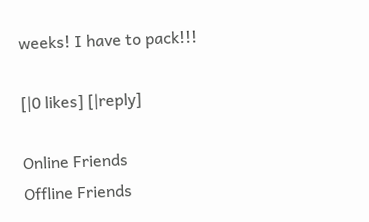weeks! I have to pack!!!

[|0 likes] [|reply]

Online Friends
Offline Friends